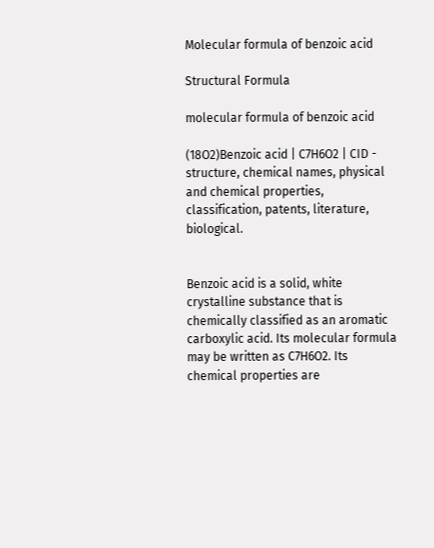Molecular formula of benzoic acid

Structural Formula

molecular formula of benzoic acid

(18O2)Benzoic acid | C7H6O2 | CID - structure, chemical names, physical and chemical properties, classification, patents, literature, biological.


Benzoic acid is a solid, white crystalline substance that is chemically classified as an aromatic carboxylic acid. Its molecular formula may be written as C7H6O2. Its chemical properties are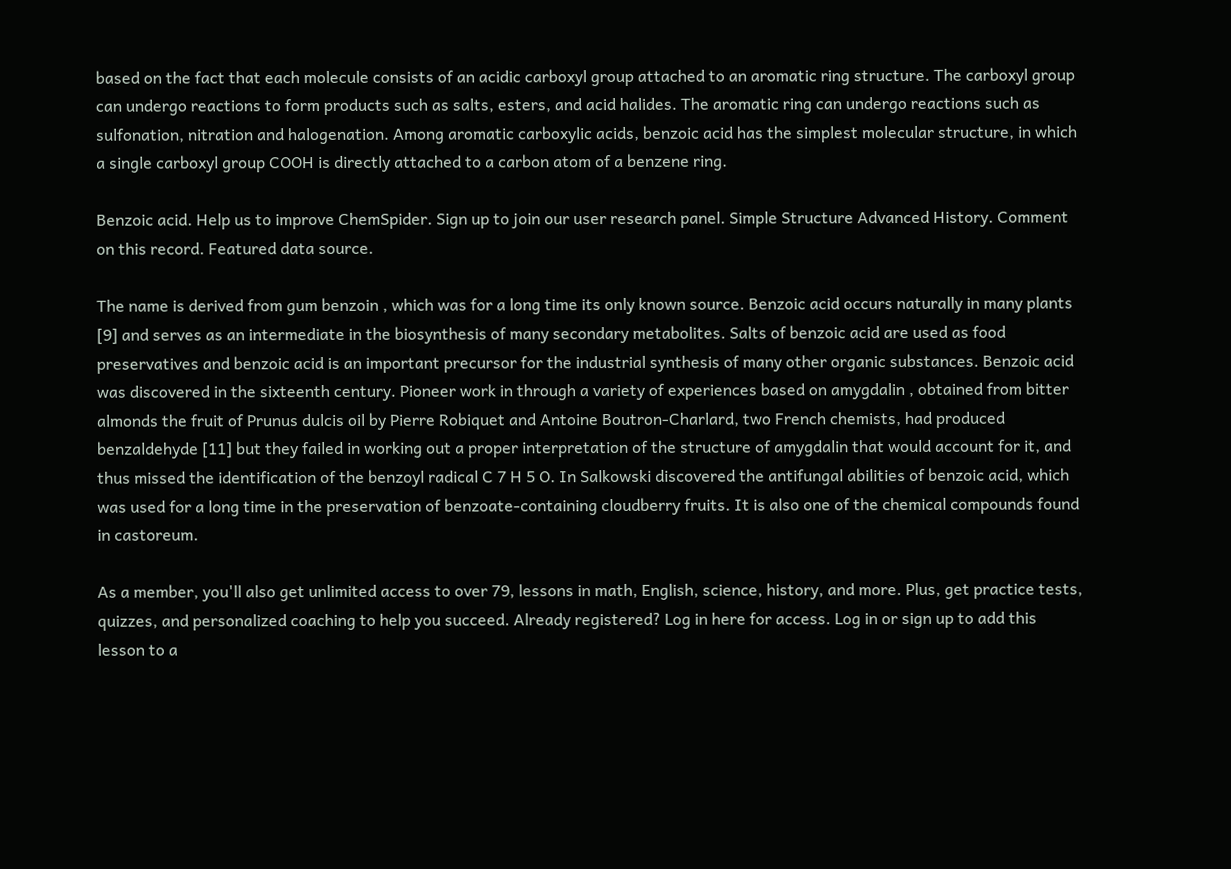based on the fact that each molecule consists of an acidic carboxyl group attached to an aromatic ring structure. The carboxyl group can undergo reactions to form products such as salts, esters, and acid halides. The aromatic ring can undergo reactions such as sulfonation, nitration and halogenation. Among aromatic carboxylic acids, benzoic acid has the simplest molecular structure, in which a single carboxyl group COOH is directly attached to a carbon atom of a benzene ring.

Benzoic acid. Help us to improve ChemSpider. Sign up to join our user research panel. Simple Structure Advanced History. Comment on this record. Featured data source.

The name is derived from gum benzoin , which was for a long time its only known source. Benzoic acid occurs naturally in many plants [9] and serves as an intermediate in the biosynthesis of many secondary metabolites. Salts of benzoic acid are used as food preservatives and benzoic acid is an important precursor for the industrial synthesis of many other organic substances. Benzoic acid was discovered in the sixteenth century. Pioneer work in through a variety of experiences based on amygdalin , obtained from bitter almonds the fruit of Prunus dulcis oil by Pierre Robiquet and Antoine Boutron-Charlard, two French chemists, had produced benzaldehyde [11] but they failed in working out a proper interpretation of the structure of amygdalin that would account for it, and thus missed the identification of the benzoyl radical C 7 H 5 O. In Salkowski discovered the antifungal abilities of benzoic acid, which was used for a long time in the preservation of benzoate-containing cloudberry fruits. It is also one of the chemical compounds found in castoreum.

As a member, you'll also get unlimited access to over 79, lessons in math, English, science, history, and more. Plus, get practice tests, quizzes, and personalized coaching to help you succeed. Already registered? Log in here for access. Log in or sign up to add this lesson to a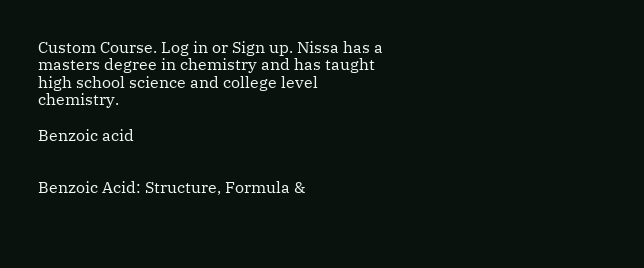Custom Course. Log in or Sign up. Nissa has a masters degree in chemistry and has taught high school science and college level chemistry.

Benzoic acid


Benzoic Acid: Structure, Formula &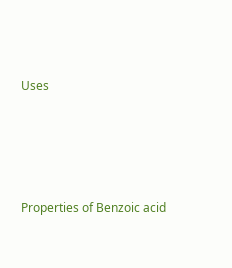Uses




Properties of Benzoic acid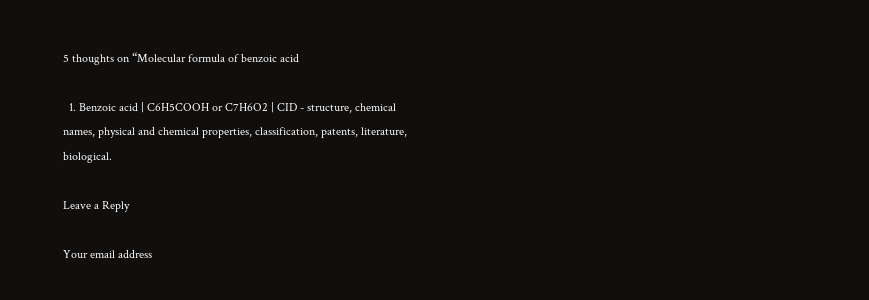5 thoughts on “Molecular formula of benzoic acid

  1. Benzoic acid | C6H5COOH or C7H6O2 | CID - structure, chemical names, physical and chemical properties, classification, patents, literature, biological.

Leave a Reply

Your email address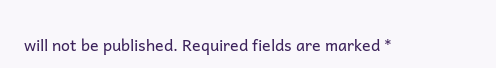will not be published. Required fields are marked *